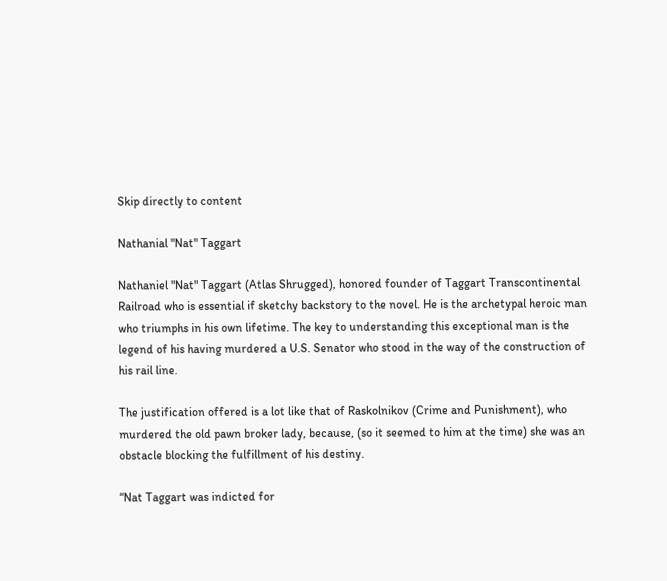Skip directly to content

Nathanial "Nat" Taggart

Nathaniel "Nat" Taggart (Atlas Shrugged), honored founder of Taggart Transcontinental Railroad who is essential if sketchy backstory to the novel. He is the archetypal heroic man who triumphs in his own lifetime. The key to understanding this exceptional man is the legend of his having murdered a U.S. Senator who stood in the way of the construction of his rail line.

The justification offered is a lot like that of Raskolnikov (Crime and Punishment), who murdered the old pawn broker lady, because, (so it seemed to him at the time) she was an obstacle blocking the fulfillment of his destiny.

“Nat Taggart was indicted for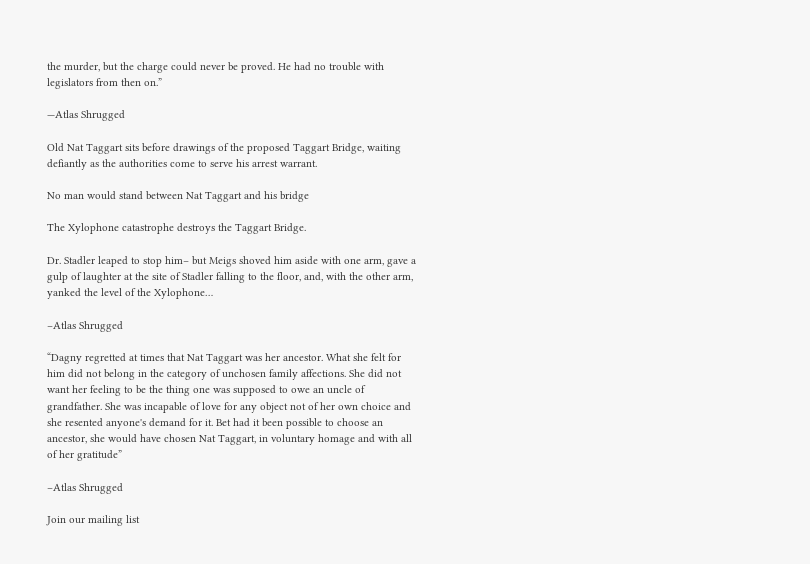the murder, but the charge could never be proved. He had no trouble with legislators from then on.”

—Atlas Shrugged

Old Nat Taggart sits before drawings of the proposed Taggart Bridge, waiting defiantly as the authorities come to serve his arrest warrant.

No man would stand between Nat Taggart and his bridge

The Xylophone catastrophe destroys the Taggart Bridge.

Dr. Stadler leaped to stop him– but Meigs shoved him aside with one arm, gave a gulp of laughter at the site of Stadler falling to the floor, and, with the other arm, yanked the level of the Xylophone…

–Atlas Shrugged

“Dagny regretted at times that Nat Taggart was her ancestor. What she felt for him did not belong in the category of unchosen family affections. She did not want her feeling to be the thing one was supposed to owe an uncle of grandfather. She was incapable of love for any object not of her own choice and she resented anyone's demand for it. Bet had it been possible to choose an ancestor, she would have chosen Nat Taggart, in voluntary homage and with all of her gratitude”

–Atlas Shrugged

Join our mailing list